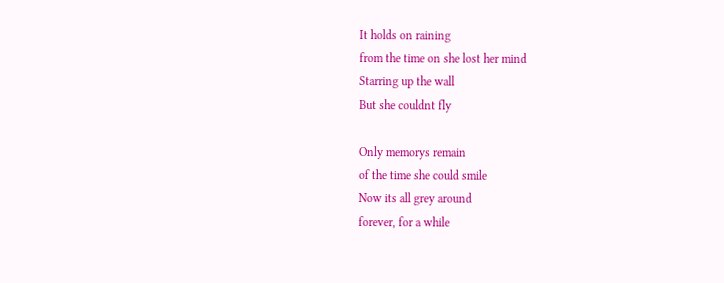It holds on raining
from the time on she lost her mind
Starring up the wall
But she couldnt fly

Only memorys remain
of the time she could smile
Now its all grey around
forever, for a while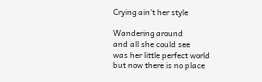Crying ain't her style

Wandering around
and all she could see
was her little perfect world
but now there is no place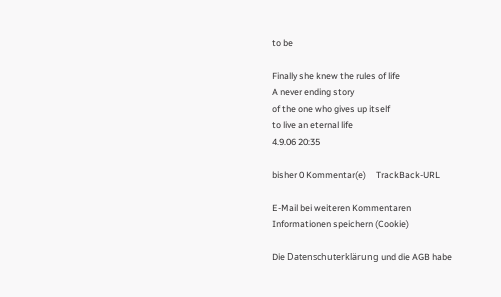to be

Finally she knew the rules of life
A never ending story
of the one who gives up itself
to live an eternal life
4.9.06 20:35

bisher 0 Kommentar(e)     TrackBack-URL

E-Mail bei weiteren Kommentaren
Informationen speichern (Cookie)

Die Datenschuterklärung und die AGB habe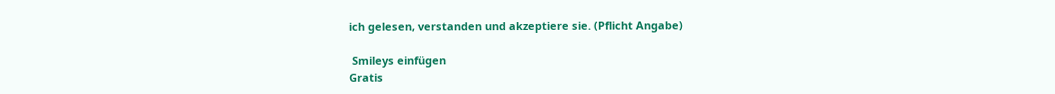ich gelesen, verstanden und akzeptiere sie. (Pflicht Angabe)

 Smileys einfügen
Gratis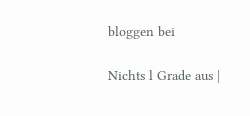bloggen bei

Nichts l Grade aus |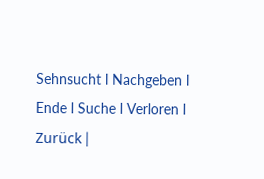Sehnsucht l Nachgeben l Ende l Suche l Verloren l Zurück |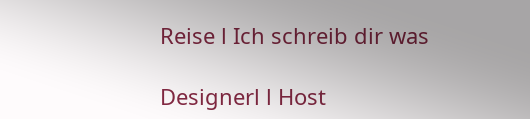Reise l Ich schreib dir was

Designerl l Host